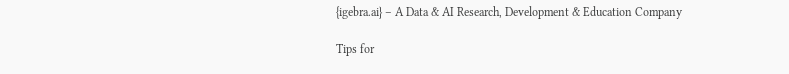{igebra.ai} – A Data & AI Research, Development & Education Company

Tips for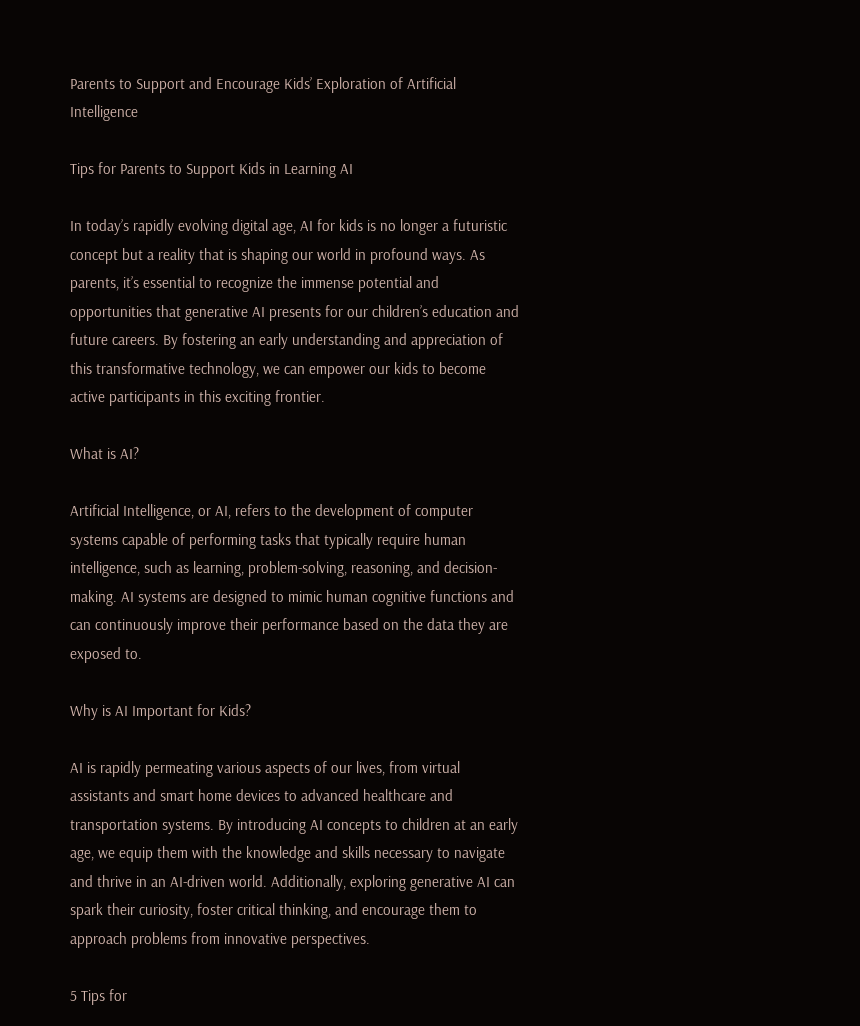Parents to Support and Encourage Kids’ Exploration of Artificial Intelligence

Tips for Parents to Support Kids in Learning AI

In today’s rapidly evolving digital age, AI for kids is no longer a futuristic concept but a reality that is shaping our world in profound ways. As parents, it’s essential to recognize the immense potential and opportunities that generative AI presents for our children’s education and future careers. By fostering an early understanding and appreciation of this transformative technology, we can empower our kids to become active participants in this exciting frontier.

What is AI?

Artificial Intelligence, or AI, refers to the development of computer systems capable of performing tasks that typically require human intelligence, such as learning, problem-solving, reasoning, and decision-making. AI systems are designed to mimic human cognitive functions and can continuously improve their performance based on the data they are exposed to.

Why is AI Important for Kids?

AI is rapidly permeating various aspects of our lives, from virtual assistants and smart home devices to advanced healthcare and transportation systems. By introducing AI concepts to children at an early age, we equip them with the knowledge and skills necessary to navigate and thrive in an AI-driven world. Additionally, exploring generative AI can spark their curiosity, foster critical thinking, and encourage them to approach problems from innovative perspectives.

5 Tips for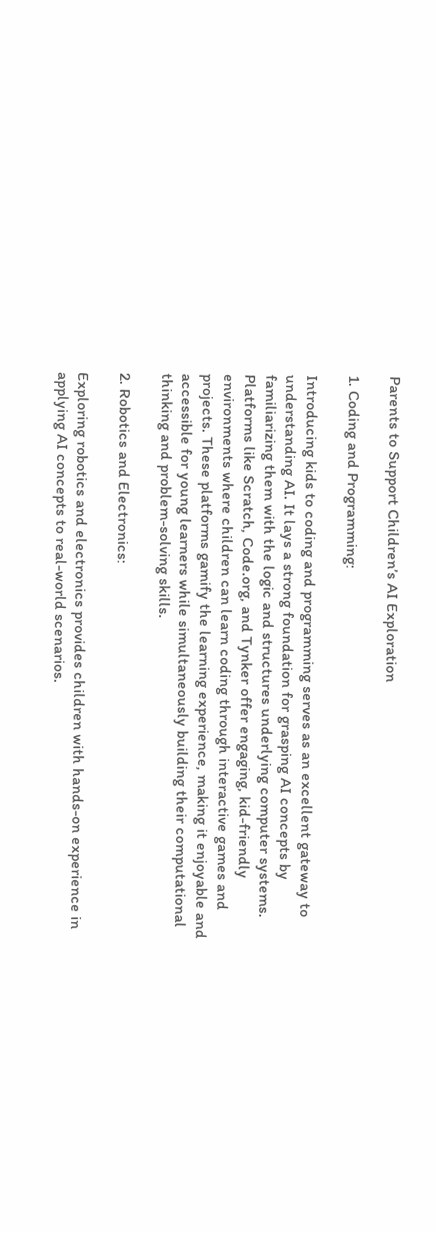Parents to Support Children’s AI Exploration

1. Coding and Programming:

Introducing kids to coding and programming serves as an excellent gateway to understanding AI. It lays a strong foundation for grasping AI concepts by familiarizing them with the logic and structures underlying computer systems. Platforms like Scratch, Code.org, and Tynker offer engaging, kid-friendly environments where children can learn coding through interactive games and projects. These platforms gamify the learning experience, making it enjoyable and accessible for young learners while simultaneously building their computational thinking and problem-solving skills.

2. Robotics and Electronics:

Exploring robotics and electronics provides children with hands-on experience in applying AI concepts to real-world scenarios.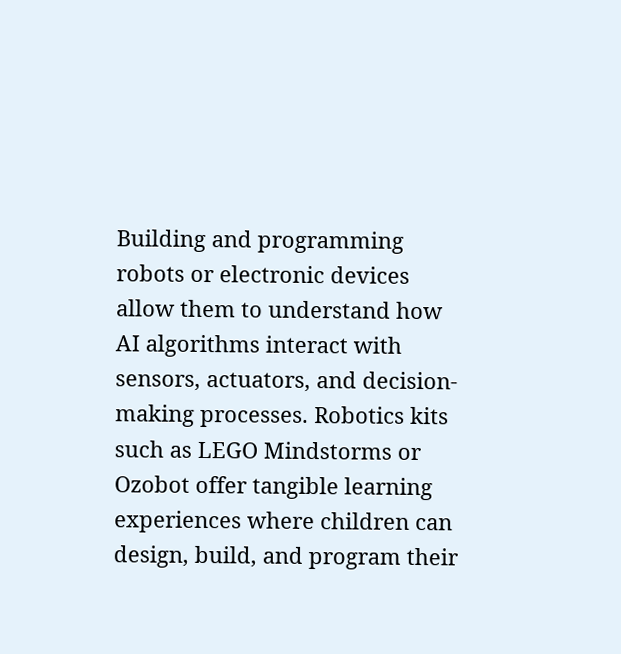Building and programming robots or electronic devices allow them to understand how AI algorithms interact with sensors, actuators, and decision-making processes. Robotics kits such as LEGO Mindstorms or Ozobot offer tangible learning experiences where children can design, build, and program their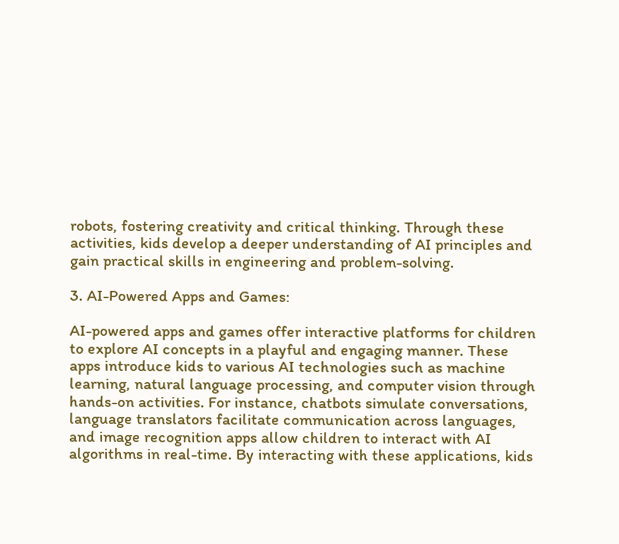robots, fostering creativity and critical thinking. Through these activities, kids develop a deeper understanding of AI principles and gain practical skills in engineering and problem-solving.

3. AI-Powered Apps and Games:

AI-powered apps and games offer interactive platforms for children to explore AI concepts in a playful and engaging manner. These apps introduce kids to various AI technologies such as machine learning, natural language processing, and computer vision through hands-on activities. For instance, chatbots simulate conversations, language translators facilitate communication across languages, and image recognition apps allow children to interact with AI algorithms in real-time. By interacting with these applications, kids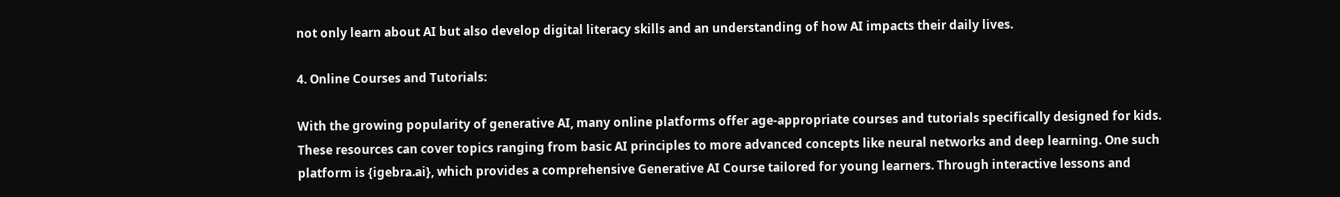not only learn about AI but also develop digital literacy skills and an understanding of how AI impacts their daily lives.

4. Online Courses and Tutorials:

With the growing popularity of generative AI, many online platforms offer age-appropriate courses and tutorials specifically designed for kids. These resources can cover topics ranging from basic AI principles to more advanced concepts like neural networks and deep learning. One such platform is {igebra.ai}, which provides a comprehensive Generative AI Course tailored for young learners. Through interactive lessons and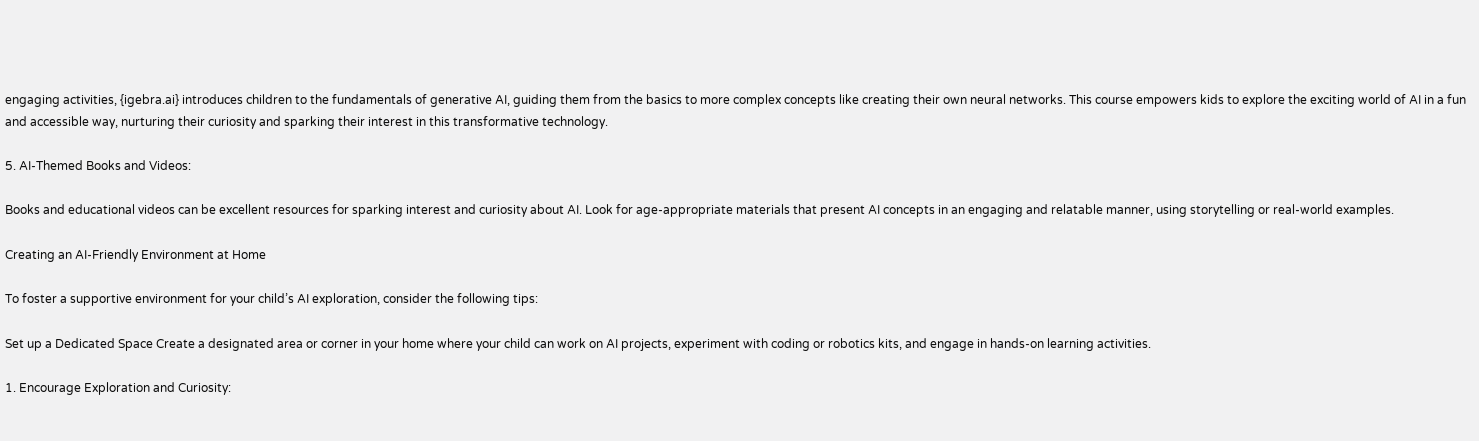engaging activities, {igebra.ai} introduces children to the fundamentals of generative AI, guiding them from the basics to more complex concepts like creating their own neural networks. This course empowers kids to explore the exciting world of AI in a fun and accessible way, nurturing their curiosity and sparking their interest in this transformative technology.

5. AI-Themed Books and Videos:

Books and educational videos can be excellent resources for sparking interest and curiosity about AI. Look for age-appropriate materials that present AI concepts in an engaging and relatable manner, using storytelling or real-world examples.

Creating an AI-Friendly Environment at Home

To foster a supportive environment for your child’s AI exploration, consider the following tips:

Set up a Dedicated Space Create a designated area or corner in your home where your child can work on AI projects, experiment with coding or robotics kits, and engage in hands-on learning activities.

1. Encourage Exploration and Curiosity: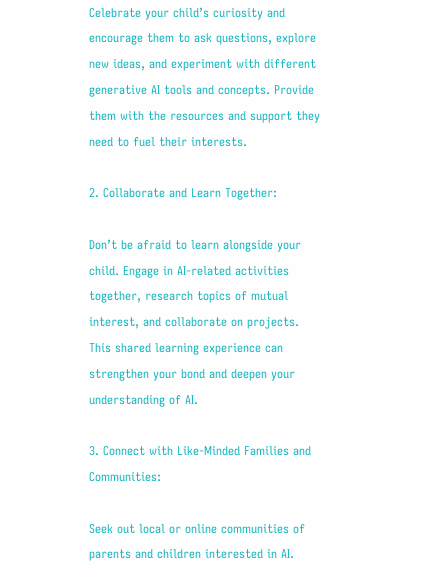Celebrate your child’s curiosity and encourage them to ask questions, explore new ideas, and experiment with different generative AI tools and concepts. Provide them with the resources and support they need to fuel their interests.

2. Collaborate and Learn Together:

Don’t be afraid to learn alongside your child. Engage in AI-related activities together, research topics of mutual interest, and collaborate on projects. This shared learning experience can strengthen your bond and deepen your understanding of AI.

3. Connect with Like-Minded Families and Communities:

Seek out local or online communities of parents and children interested in AI.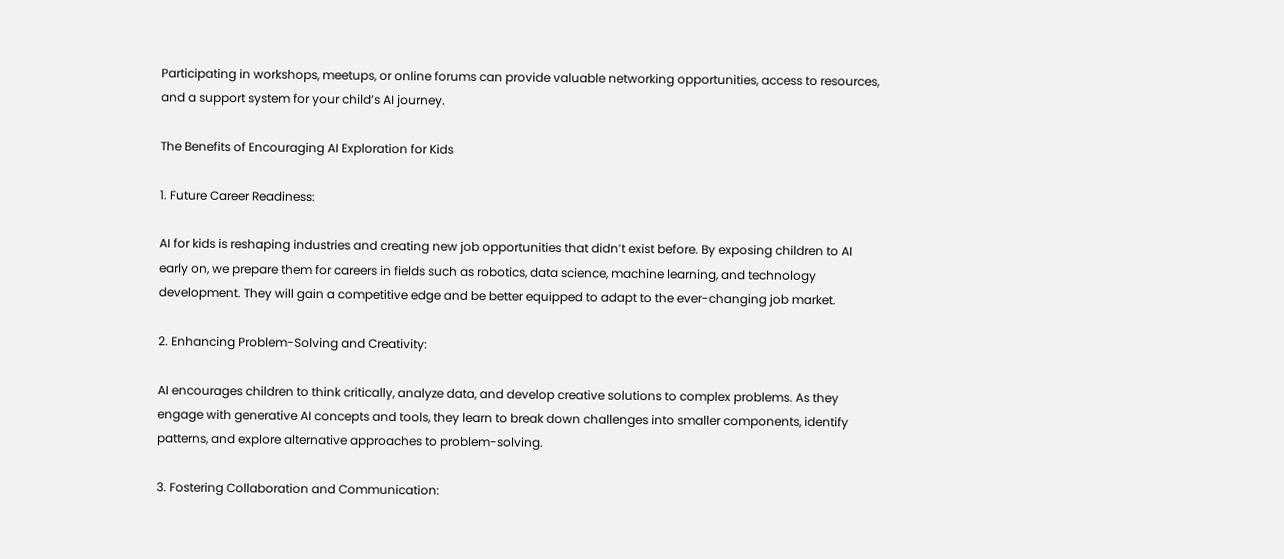Participating in workshops, meetups, or online forums can provide valuable networking opportunities, access to resources, and a support system for your child’s AI journey.

The Benefits of Encouraging AI Exploration for Kids

1. Future Career Readiness:

AI for kids is reshaping industries and creating new job opportunities that didn’t exist before. By exposing children to AI early on, we prepare them for careers in fields such as robotics, data science, machine learning, and technology development. They will gain a competitive edge and be better equipped to adapt to the ever-changing job market.

2. Enhancing Problem-Solving and Creativity:

AI encourages children to think critically, analyze data, and develop creative solutions to complex problems. As they engage with generative AI concepts and tools, they learn to break down challenges into smaller components, identify patterns, and explore alternative approaches to problem-solving.

3. Fostering Collaboration and Communication: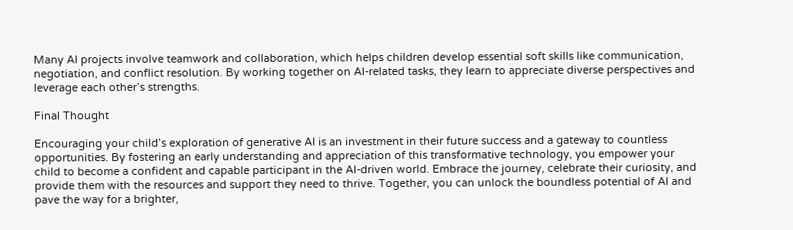Many AI projects involve teamwork and collaboration, which helps children develop essential soft skills like communication, negotiation, and conflict resolution. By working together on AI-related tasks, they learn to appreciate diverse perspectives and leverage each other’s strengths.

Final Thought

Encouraging your child’s exploration of generative AI is an investment in their future success and a gateway to countless opportunities. By fostering an early understanding and appreciation of this transformative technology, you empower your child to become a confident and capable participant in the AI-driven world. Embrace the journey, celebrate their curiosity, and provide them with the resources and support they need to thrive. Together, you can unlock the boundless potential of AI and pave the way for a brighter,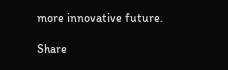more innovative future.

Share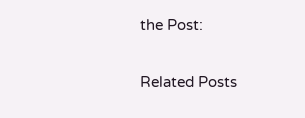the Post:

Related Posts